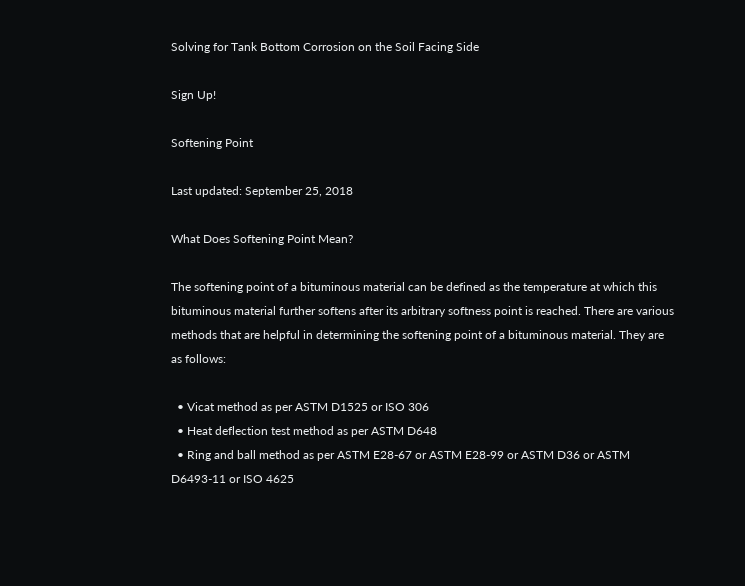Solving for Tank Bottom Corrosion on the Soil Facing Side

Sign Up!

Softening Point

Last updated: September 25, 2018

What Does Softening Point Mean?

The softening point of a bituminous material can be defined as the temperature at which this bituminous material further softens after its arbitrary softness point is reached. There are various methods that are helpful in determining the softening point of a bituminous material. They are as follows:

  • Vicat method as per ASTM D1525 or ISO 306
  • Heat deflection test method as per ASTM D648
  • Ring and ball method as per ASTM E28-67 or ASTM E28-99 or ASTM D36 or ASTM D6493-11 or ISO 4625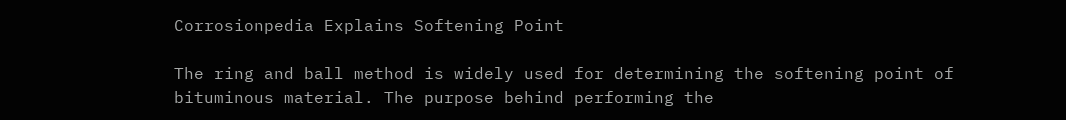Corrosionpedia Explains Softening Point

The ring and ball method is widely used for determining the softening point of bituminous material. The purpose behind performing the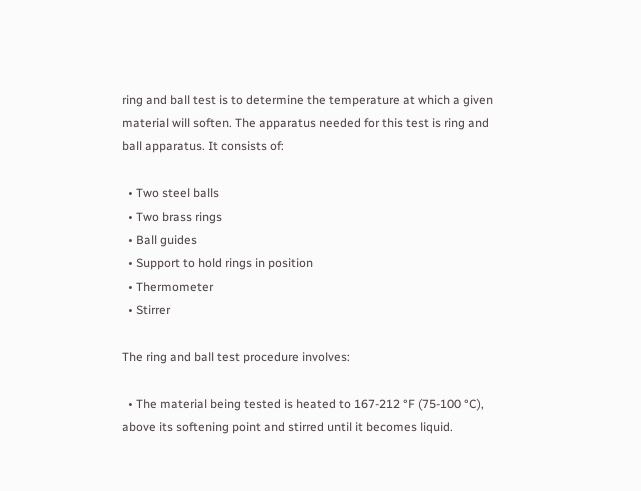ring and ball test is to determine the temperature at which a given material will soften. The apparatus needed for this test is ring and ball apparatus. It consists of:

  • Two steel balls
  • Two brass rings
  • Ball guides
  • Support to hold rings in position
  • Thermometer
  • Stirrer

The ring and ball test procedure involves:

  • The material being tested is heated to 167-212 °F (75-100 °C), above its softening point and stirred until it becomes liquid.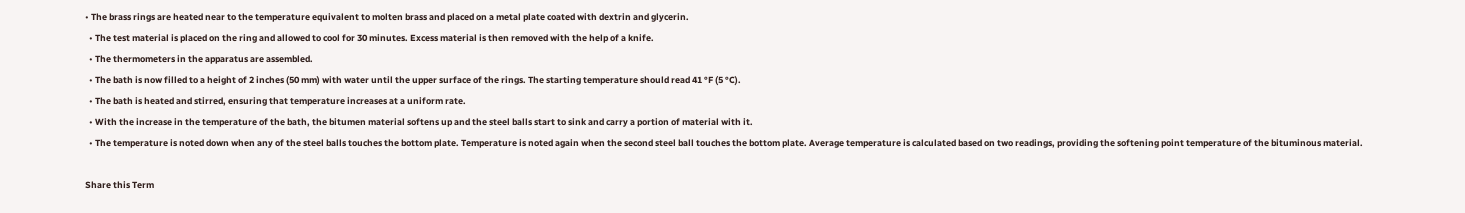• The brass rings are heated near to the temperature equivalent to molten brass and placed on a metal plate coated with dextrin and glycerin.
  • The test material is placed on the ring and allowed to cool for 30 minutes. Excess material is then removed with the help of a knife.
  • The thermometers in the apparatus are assembled.
  • The bath is now filled to a height of 2 inches (50 mm) with water until the upper surface of the rings. The starting temperature should read 41 °F (5 °C).
  • The bath is heated and stirred, ensuring that temperature increases at a uniform rate.
  • With the increase in the temperature of the bath, the bitumen material softens up and the steel balls start to sink and carry a portion of material with it.
  • The temperature is noted down when any of the steel balls touches the bottom plate. Temperature is noted again when the second steel ball touches the bottom plate. Average temperature is calculated based on two readings, providing the softening point temperature of the bituminous material.

Share this Term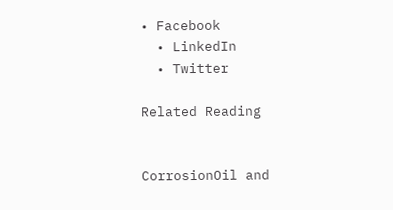• Facebook
  • LinkedIn
  • Twitter

Related Reading


CorrosionOil and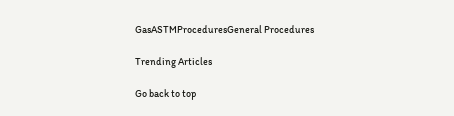GasASTMProceduresGeneral Procedures

Trending Articles

Go back to top